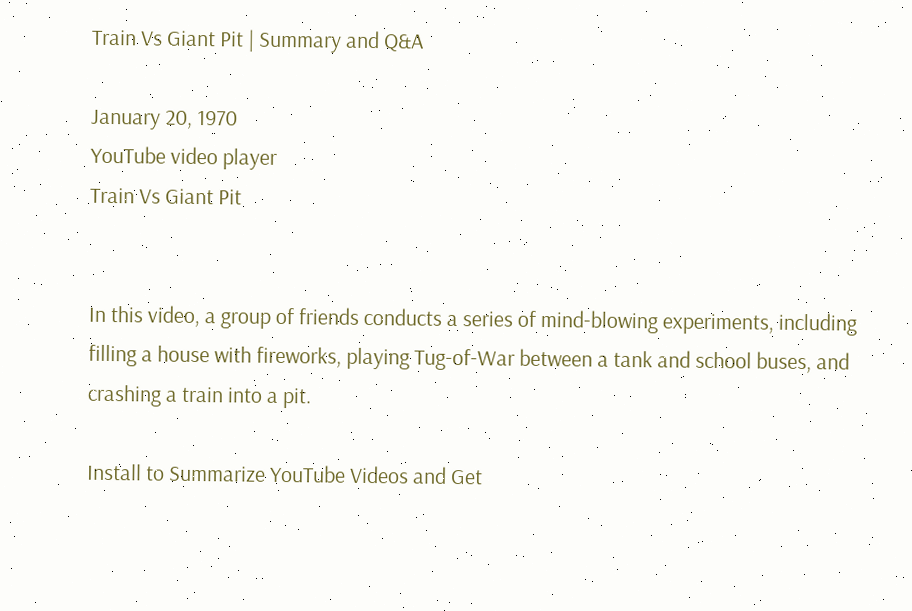Train Vs Giant Pit | Summary and Q&A

January 20, 1970
YouTube video player
Train Vs Giant Pit


In this video, a group of friends conducts a series of mind-blowing experiments, including filling a house with fireworks, playing Tug-of-War between a tank and school buses, and crashing a train into a pit.

Install to Summarize YouTube Videos and Get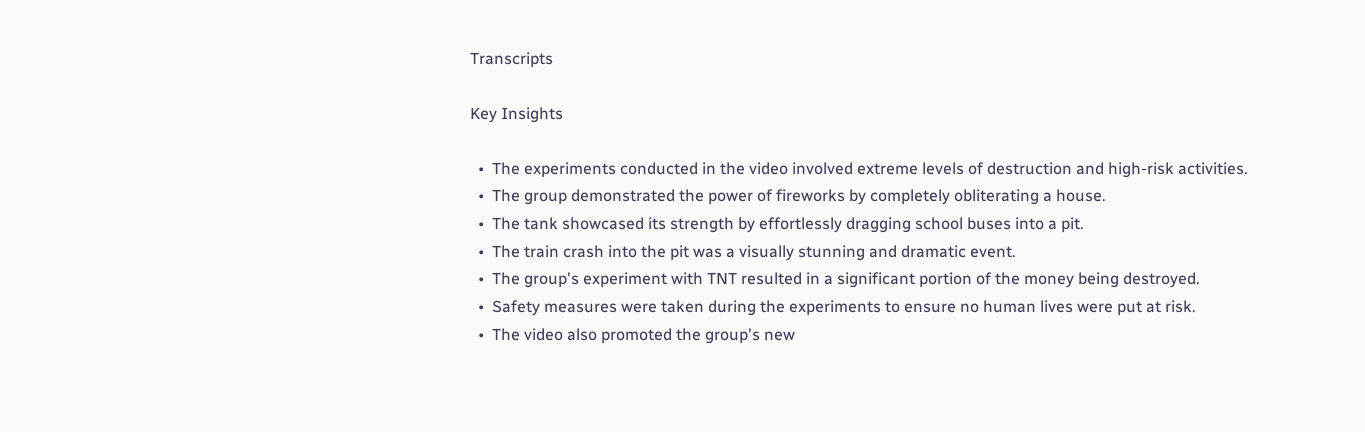Transcripts

Key Insights

  •  The experiments conducted in the video involved extreme levels of destruction and high-risk activities.
  •  The group demonstrated the power of fireworks by completely obliterating a house.
  •  The tank showcased its strength by effortlessly dragging school buses into a pit.
  •  The train crash into the pit was a visually stunning and dramatic event.
  •  The group's experiment with TNT resulted in a significant portion of the money being destroyed.
  •  Safety measures were taken during the experiments to ensure no human lives were put at risk.
  •  The video also promoted the group's new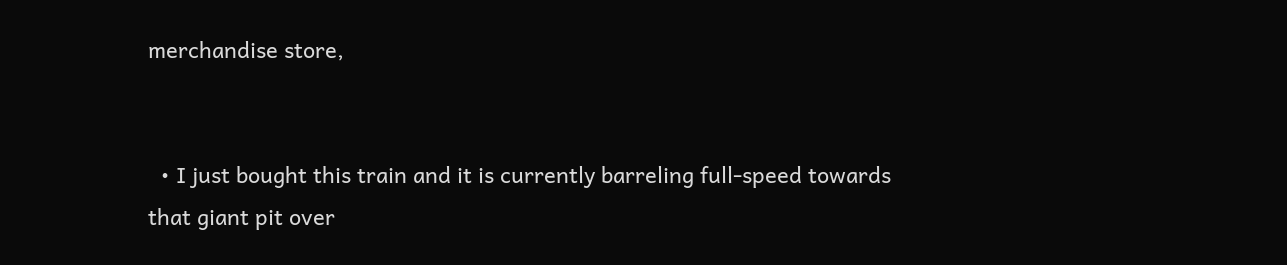merchandise store,


  • I just bought this train and it is currently barreling full-speed towards that giant pit over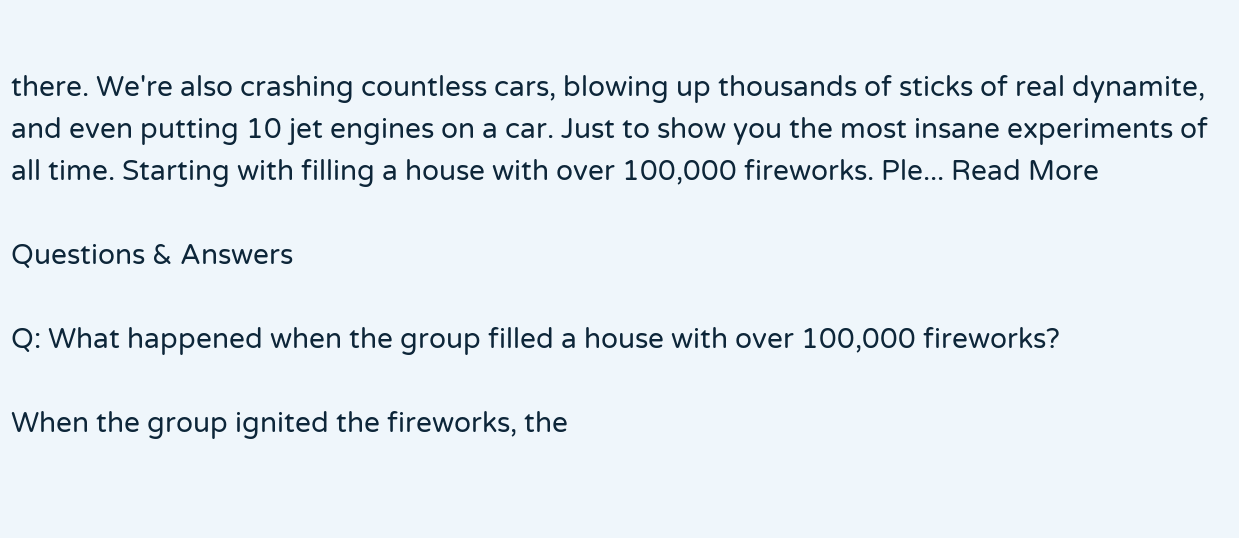there. We're also crashing countless cars, blowing up thousands of sticks of real dynamite, and even putting 10 jet engines on a car. Just to show you the most insane experiments of all time. Starting with filling a house with over 100,000 fireworks. Ple... Read More

Questions & Answers

Q: What happened when the group filled a house with over 100,000 fireworks?

When the group ignited the fireworks, the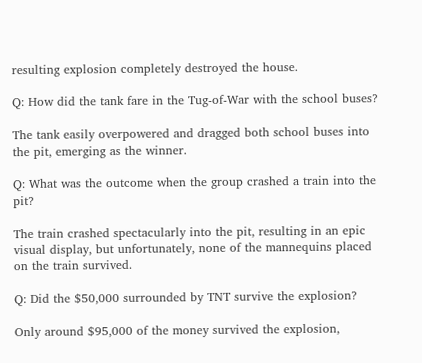resulting explosion completely destroyed the house.

Q: How did the tank fare in the Tug-of-War with the school buses?

The tank easily overpowered and dragged both school buses into the pit, emerging as the winner.

Q: What was the outcome when the group crashed a train into the pit?

The train crashed spectacularly into the pit, resulting in an epic visual display, but unfortunately, none of the mannequins placed on the train survived.

Q: Did the $50,000 surrounded by TNT survive the explosion?

Only around $95,000 of the money survived the explosion,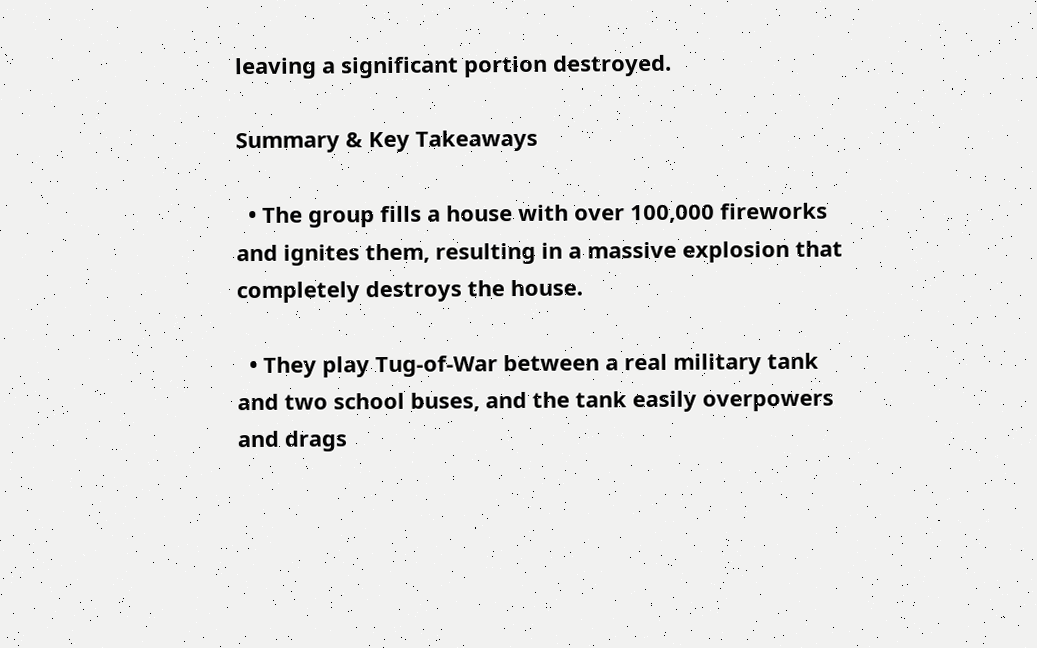leaving a significant portion destroyed.

Summary & Key Takeaways

  • The group fills a house with over 100,000 fireworks and ignites them, resulting in a massive explosion that completely destroys the house.

  • They play Tug-of-War between a real military tank and two school buses, and the tank easily overpowers and drags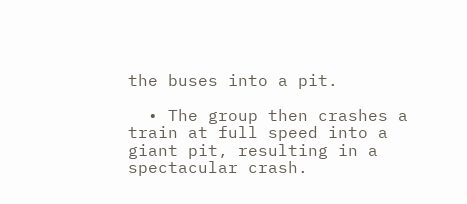the buses into a pit.

  • The group then crashes a train at full speed into a giant pit, resulting in a spectacular crash.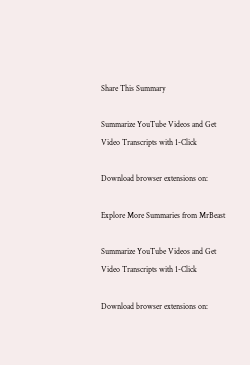Share This Summary

Summarize YouTube Videos and Get Video Transcripts with 1-Click

Download browser extensions on:

Explore More Summaries from MrBeast

Summarize YouTube Videos and Get Video Transcripts with 1-Click

Download browser extensions on: